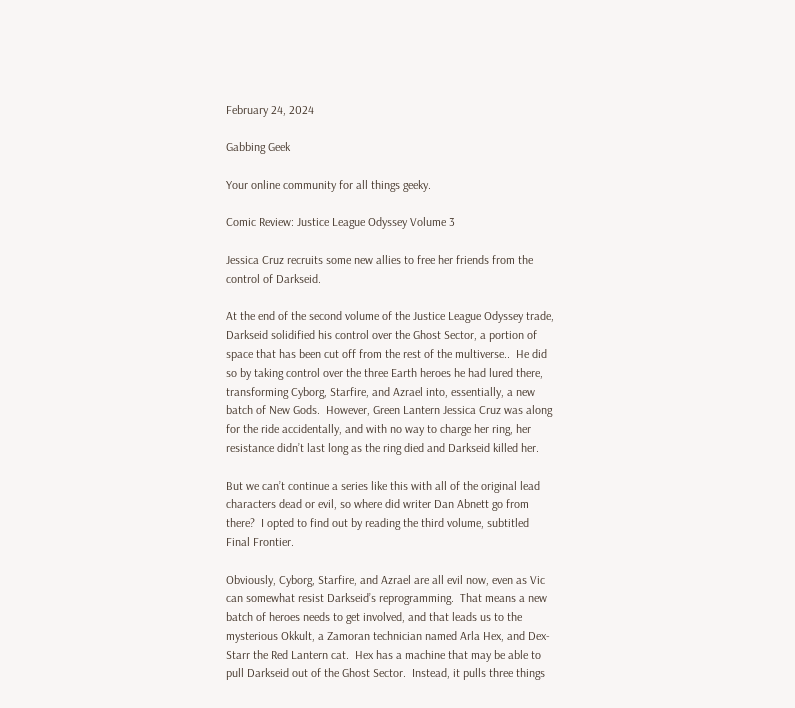February 24, 2024

Gabbing Geek

Your online community for all things geeky.

Comic Review: Justice League Odyssey Volume 3

Jessica Cruz recruits some new allies to free her friends from the control of Darkseid.

At the end of the second volume of the Justice League Odyssey trade, Darkseid solidified his control over the Ghost Sector, a portion of space that has been cut off from the rest of the multiverse..  He did so by taking control over the three Earth heroes he had lured there, transforming Cyborg, Starfire, and Azrael into, essentially, a new batch of New Gods.  However, Green Lantern Jessica Cruz was along for the ride accidentally, and with no way to charge her ring, her resistance didn’t last long as the ring died and Darkseid killed her.

But we can’t continue a series like this with all of the original lead characters dead or evil, so where did writer Dan Abnett go from there?  I opted to find out by reading the third volume, subtitled Final Frontier.

Obviously, Cyborg, Starfire, and Azrael are all evil now, even as Vic can somewhat resist Darkseid’s reprogramming.  That means a new batch of heroes needs to get involved, and that leads us to the mysterious Okkult, a Zamoran technician named Arla Hex, and Dex-Starr the Red Lantern cat.  Hex has a machine that may be able to pull Darkseid out of the Ghost Sector.  Instead, it pulls three things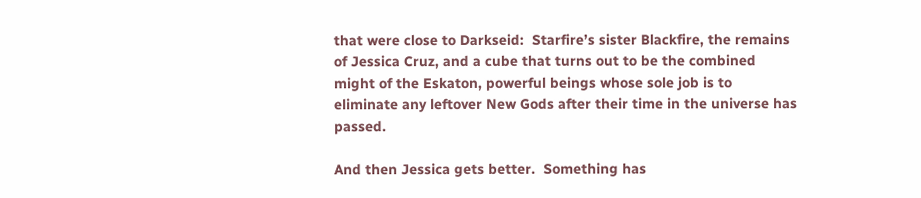that were close to Darkseid:  Starfire’s sister Blackfire, the remains of Jessica Cruz, and a cube that turns out to be the combined might of the Eskaton, powerful beings whose sole job is to eliminate any leftover New Gods after their time in the universe has passed.

And then Jessica gets better.  Something has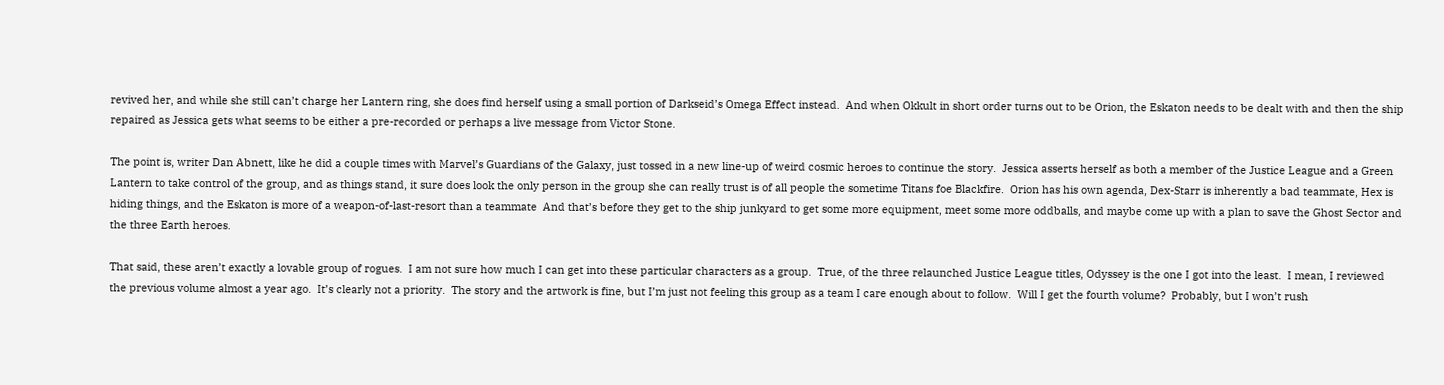revived her, and while she still can’t charge her Lantern ring, she does find herself using a small portion of Darkseid’s Omega Effect instead.  And when Okkult in short order turns out to be Orion, the Eskaton needs to be dealt with and then the ship repaired as Jessica gets what seems to be either a pre-recorded or perhaps a live message from Victor Stone.

The point is, writer Dan Abnett, like he did a couple times with Marvel’s Guardians of the Galaxy, just tossed in a new line-up of weird cosmic heroes to continue the story.  Jessica asserts herself as both a member of the Justice League and a Green Lantern to take control of the group, and as things stand, it sure does look the only person in the group she can really trust is of all people the sometime Titans foe Blackfire.  Orion has his own agenda, Dex-Starr is inherently a bad teammate, Hex is hiding things, and the Eskaton is more of a weapon-of-last-resort than a teammate  And that’s before they get to the ship junkyard to get some more equipment, meet some more oddballs, and maybe come up with a plan to save the Ghost Sector and the three Earth heroes.

That said, these aren’t exactly a lovable group of rogues.  I am not sure how much I can get into these particular characters as a group.  True, of the three relaunched Justice League titles, Odyssey is the one I got into the least.  I mean, I reviewed the previous volume almost a year ago.  It’s clearly not a priority.  The story and the artwork is fine, but I’m just not feeling this group as a team I care enough about to follow.  Will I get the fourth volume?  Probably, but I won’t rush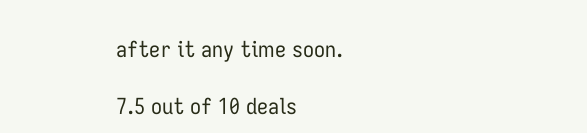after it any time soon.

7.5 out of 10 deals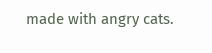made with angry cats.